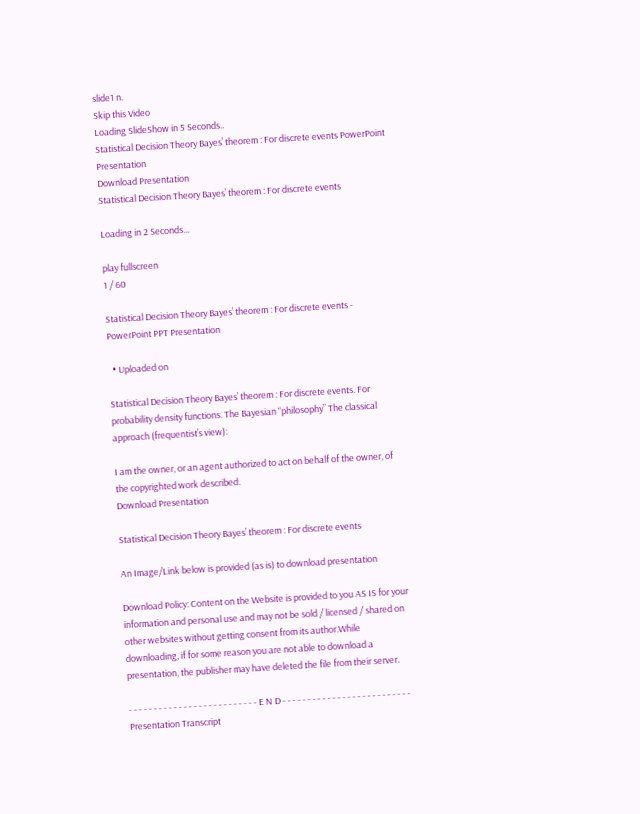slide1 n.
Skip this Video
Loading SlideShow in 5 Seconds..
Statistical Decision Theory Bayes’ theorem : For discrete events PowerPoint Presentation
Download Presentation
Statistical Decision Theory Bayes’ theorem : For discrete events

Loading in 2 Seconds...

play fullscreen
1 / 60

Statistical Decision Theory Bayes’ theorem : For discrete events - PowerPoint PPT Presentation

  • Uploaded on

Statistical Decision Theory Bayes’ theorem : For discrete events. For probability density functions. The Bayesian “philosophy” The classical approach (frequentist’s view):

I am the owner, or an agent authorized to act on behalf of the owner, of the copyrighted work described.
Download Presentation

Statistical Decision Theory Bayes’ theorem : For discrete events

An Image/Link below is provided (as is) to download presentation

Download Policy: Content on the Website is provided to you AS IS for your information and personal use and may not be sold / licensed / shared on other websites without getting consent from its author.While downloading, if for some reason you are not able to download a presentation, the publisher may have deleted the file from their server.

- - - - - - - - - - - - - - - - - - - - - - - - - - E N D - - - - - - - - - - - - - - - - - - - - - - - - - -
Presentation Transcript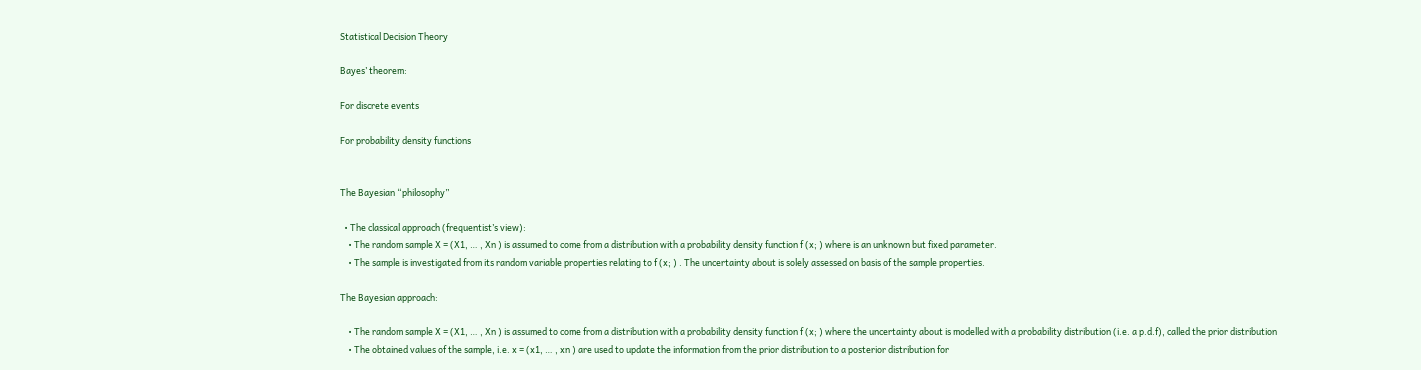Statistical Decision Theory

Bayes’ theorem:

For discrete events

For probability density functions


The Bayesian “philosophy”

  • The classical approach (frequentist’s view):
    • The random sample X = (X1, … , Xn ) is assumed to come from a distribution with a probability density function f (x; ) where is an unknown but fixed parameter.
    • The sample is investigated from its random variable properties relating to f (x; ) . The uncertainty about is solely assessed on basis of the sample properties.

The Bayesian approach:

    • The random sample X = (X1, … , Xn ) is assumed to come from a distribution with a probability density function f (x; ) where the uncertainty about is modelled with a probability distribution (i.e. a p.d.f), called the prior distribution
    • The obtained values of the sample, i.e. x = (x1, … , xn ) are used to update the information from the prior distribution to a posterior distribution for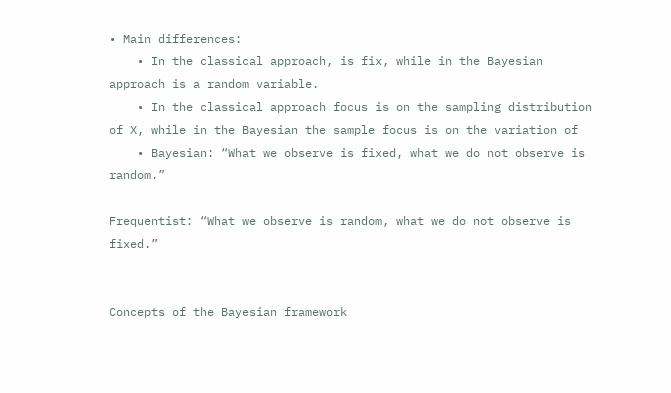• Main differences:
    • In the classical approach, is fix, while in the Bayesian approach is a random variable.
    • In the classical approach focus is on the sampling distribution of X, while in the Bayesian the sample focus is on the variation of
    • Bayesian: “What we observe is fixed, what we do not observe is random.”

Frequentist: “What we observe is random, what we do not observe is fixed.”


Concepts of the Bayesian framework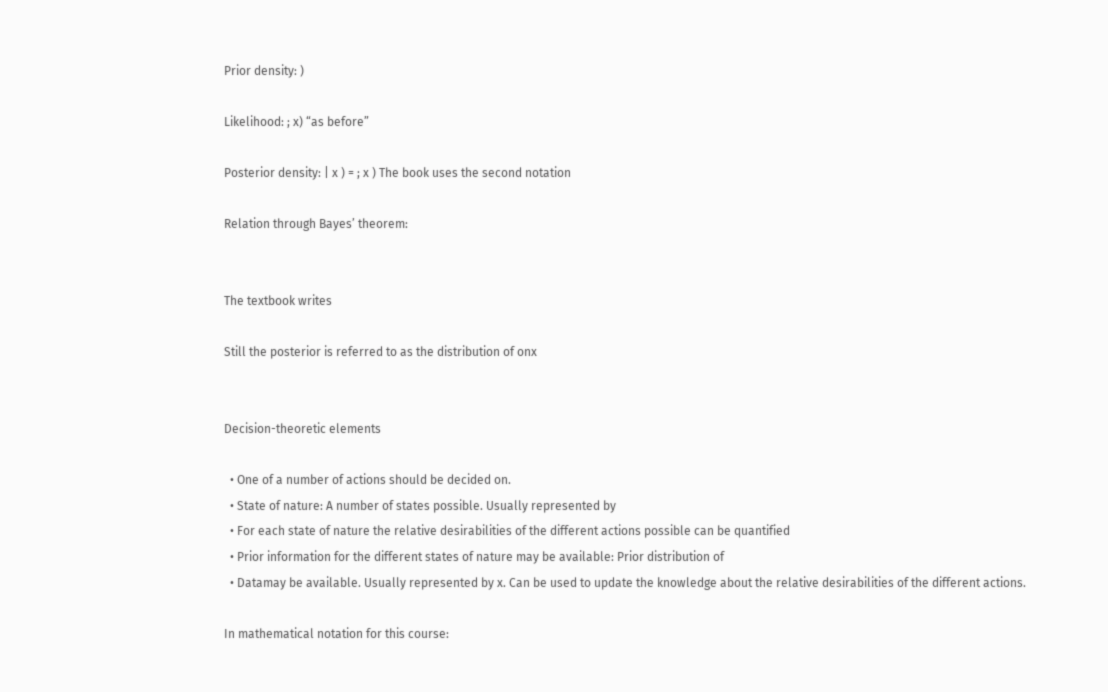Prior density: )

Likelihood: ; x) “as before”

Posterior density: | x ) = ; x ) The book uses the second notation

Relation through Bayes’ theorem:


The textbook writes

Still the posterior is referred to as the distribution of onx


Decision-theoretic elements

  • One of a number of actions should be decided on.
  • State of nature: A number of states possible. Usually represented by
  • For each state of nature the relative desirabilities of the different actions possible can be quantified
  • Prior information for the different states of nature may be available: Prior distribution of
  • Datamay be available. Usually represented by x. Can be used to update the knowledge about the relative desirabilities of the different actions.

In mathematical notation for this course: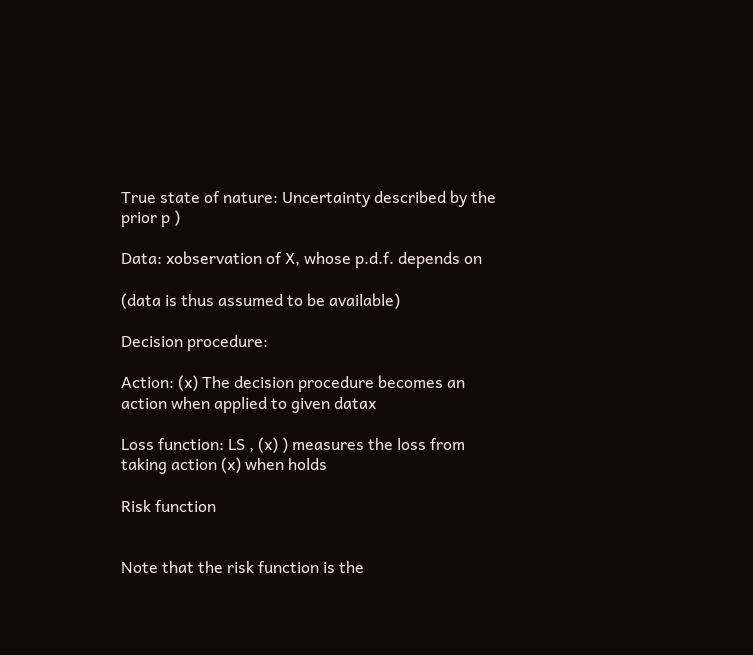True state of nature: Uncertainty described by the prior p )

Data: xobservation of X, whose p.d.f. depends on

(data is thus assumed to be available)

Decision procedure:

Action: (x) The decision procedure becomes an action when applied to given datax

Loss function: LS , (x) ) measures the loss from taking action (x) when holds

Risk function


Note that the risk function is the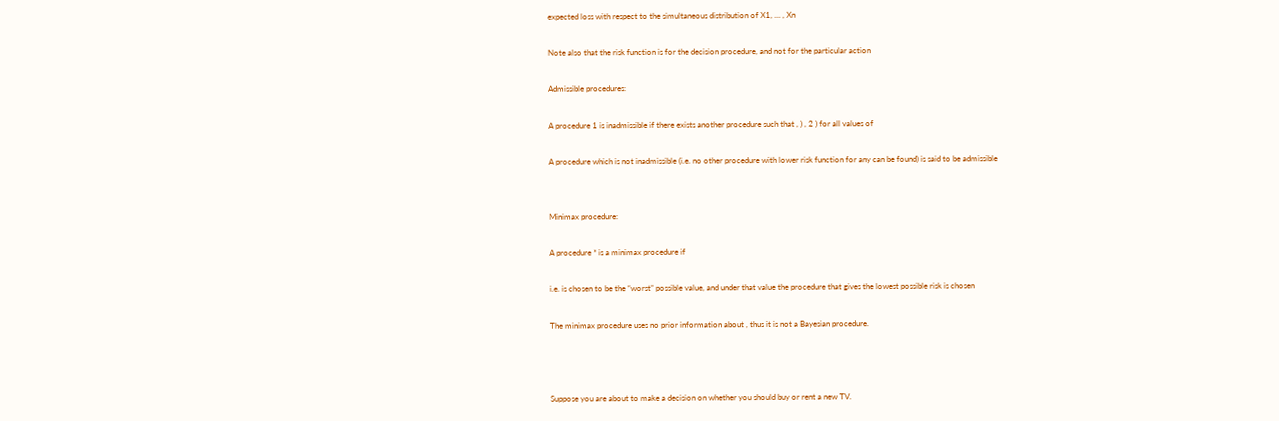expected loss with respect to the simultaneous distribution of X1, … , Xn

Note also that the risk function is for the decision procedure, and not for the particular action

Admissible procedures:

A procedure 1 is inadmissible if there exists another procedure such that , ) , 2 ) for all values of

A procedure which is not inadmissible (i.e. no other procedure with lower risk function for any can be found) is said to be admissible


Minimax procedure:

A procedure * is a minimax procedure if

i.e. is chosen to be the “worst” possible value, and under that value the procedure that gives the lowest possible risk is chosen

The minimax procedure uses no prior information about , thus it is not a Bayesian procedure.



Suppose you are about to make a decision on whether you should buy or rent a new TV.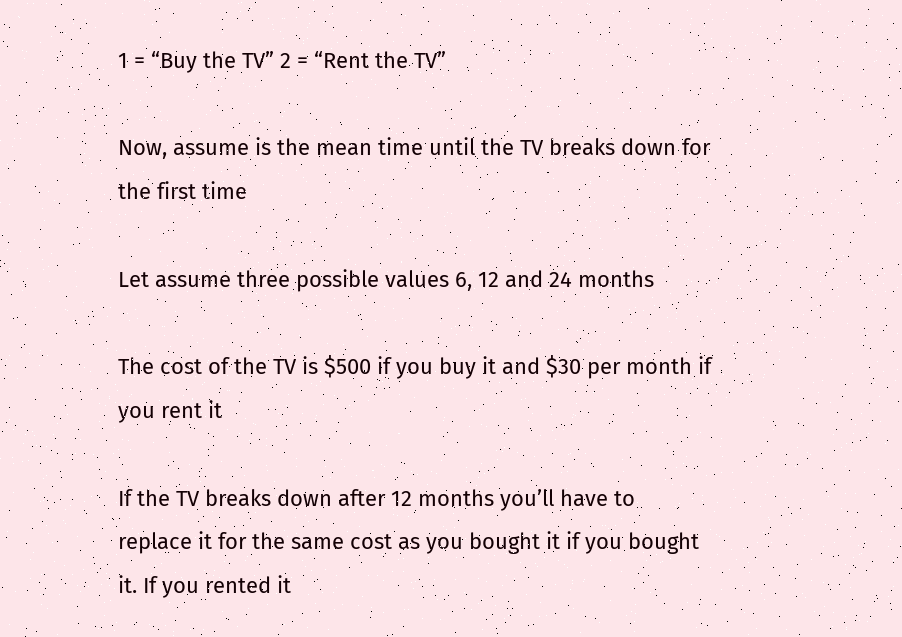1 = “Buy the TV” 2 = “Rent the TV”

Now, assume is the mean time until the TV breaks down for the first time

Let assume three possible values 6, 12 and 24 months

The cost of the TV is $500 if you buy it and $30 per month if you rent it

If the TV breaks down after 12 months you’ll have to replace it for the same cost as you bought it if you bought it. If you rented it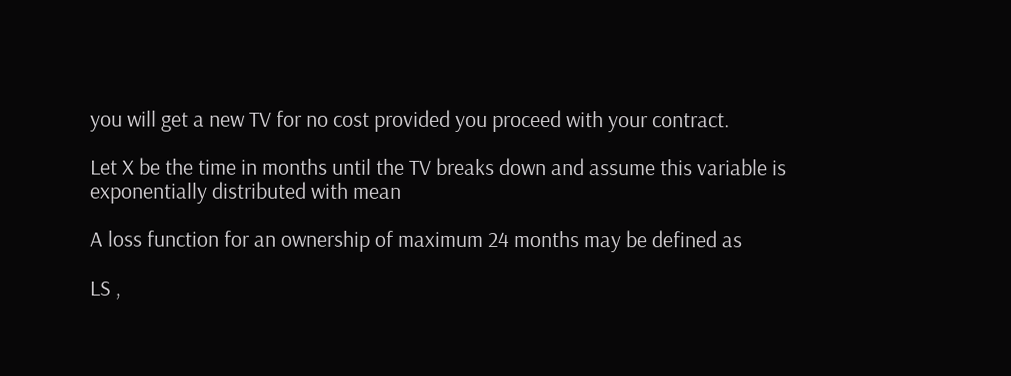you will get a new TV for no cost provided you proceed with your contract.

Let X be the time in months until the TV breaks down and assume this variable is exponentially distributed with mean

A loss function for an ownership of maximum 24 months may be defined as

LS ,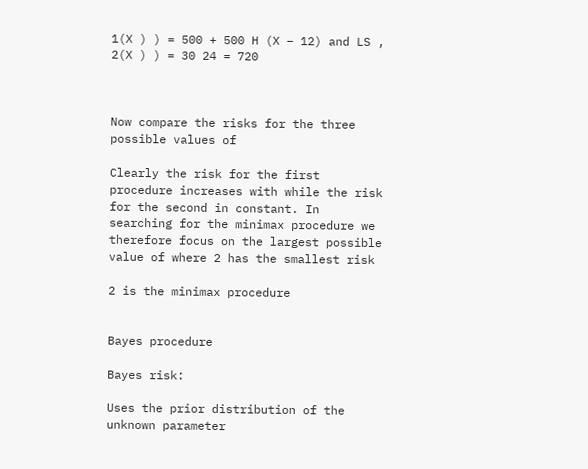1(X ) ) = 500 + 500 H (X – 12) and LS , 2(X ) ) = 30 24 = 720



Now compare the risks for the three possible values of

Clearly the risk for the first procedure increases with while the risk for the second in constant. In searching for the minimax procedure we therefore focus on the largest possible value of where 2 has the smallest risk

2 is the minimax procedure


Bayes procedure

Bayes risk:

Uses the prior distribution of the unknown parameter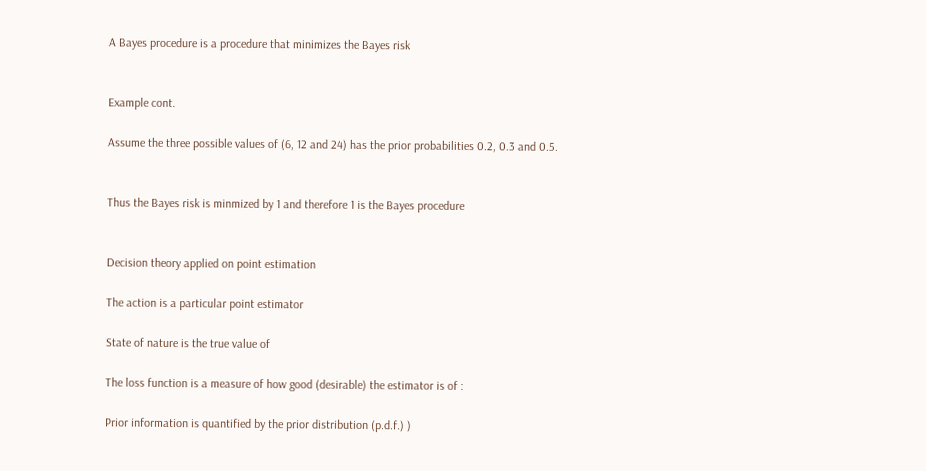A Bayes procedure is a procedure that minimizes the Bayes risk


Example cont.

Assume the three possible values of (6, 12 and 24) has the prior probabilities 0.2, 0.3 and 0.5.


Thus the Bayes risk is minmized by 1 and therefore 1 is the Bayes procedure


Decision theory applied on point estimation

The action is a particular point estimator

State of nature is the true value of

The loss function is a measure of how good (desirable) the estimator is of :

Prior information is quantified by the prior distribution (p.d.f.) )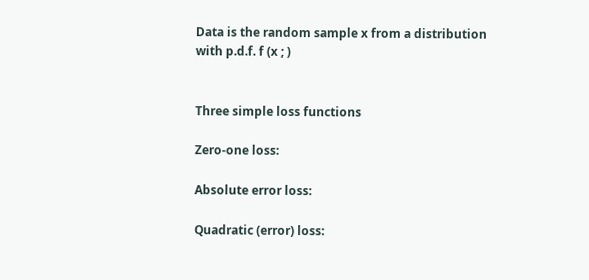Data is the random sample x from a distribution with p.d.f. f (x ; )


Three simple loss functions

Zero-one loss:

Absolute error loss:

Quadratic (error) loss: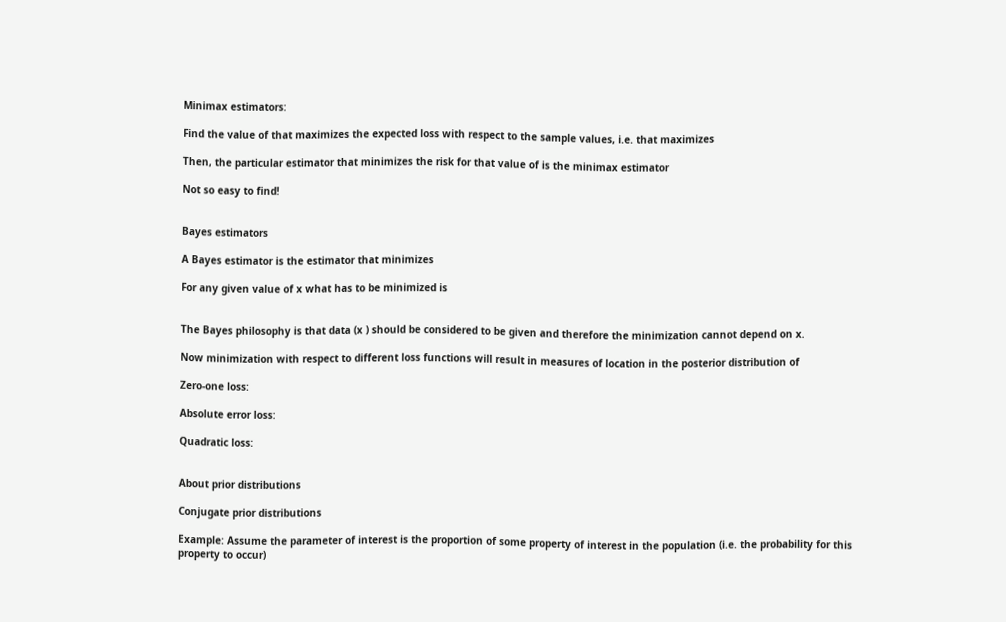Minimax estimators:

Find the value of that maximizes the expected loss with respect to the sample values, i.e. that maximizes

Then, the particular estimator that minimizes the risk for that value of is the minimax estimator

Not so easy to find!


Bayes estimators

A Bayes estimator is the estimator that minimizes

For any given value of x what has to be minimized is


The Bayes philosophy is that data (x ) should be considered to be given and therefore the minimization cannot depend on x.

Now minimization with respect to different loss functions will result in measures of location in the posterior distribution of

Zero-one loss:

Absolute error loss:

Quadratic loss:


About prior distributions

Conjugate prior distributions

Example: Assume the parameter of interest is the proportion of some property of interest in the population (i.e. the probability for this property to occur)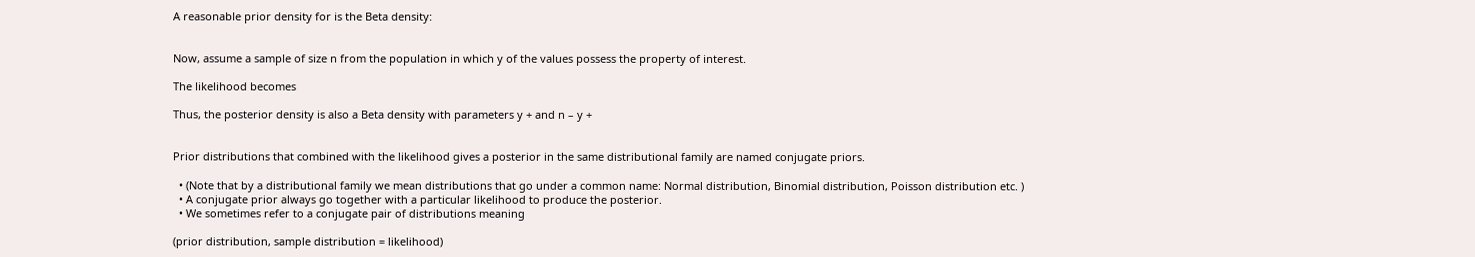A reasonable prior density for is the Beta density:


Now, assume a sample of size n from the population in which y of the values possess the property of interest.

The likelihood becomes

Thus, the posterior density is also a Beta density with parameters y + and n – y +


Prior distributions that combined with the likelihood gives a posterior in the same distributional family are named conjugate priors.

  • (Note that by a distributional family we mean distributions that go under a common name: Normal distribution, Binomial distribution, Poisson distribution etc. )
  • A conjugate prior always go together with a particular likelihood to produce the posterior.
  • We sometimes refer to a conjugate pair of distributions meaning

(prior distribution, sample distribution = likelihood)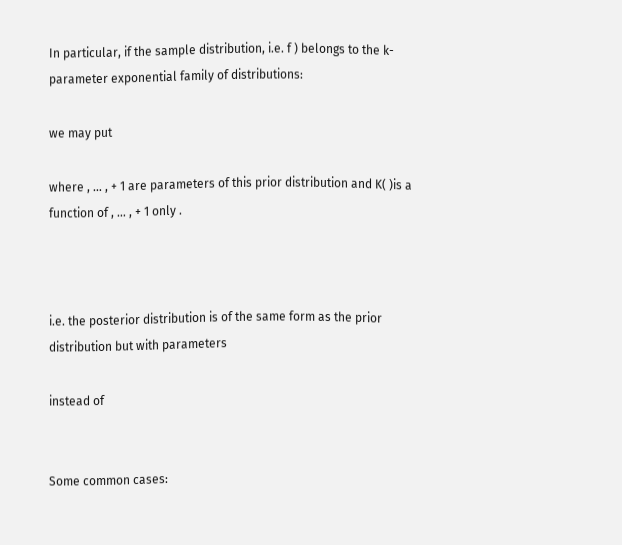In particular, if the sample distribution, i.e. f ) belongs to the k-parameter exponential family of distributions:

we may put

where , … , + 1 are parameters of this prior distribution and K( )is a function of , … , + 1 only .



i.e. the posterior distribution is of the same form as the prior distribution but with parameters

instead of


Some common cases: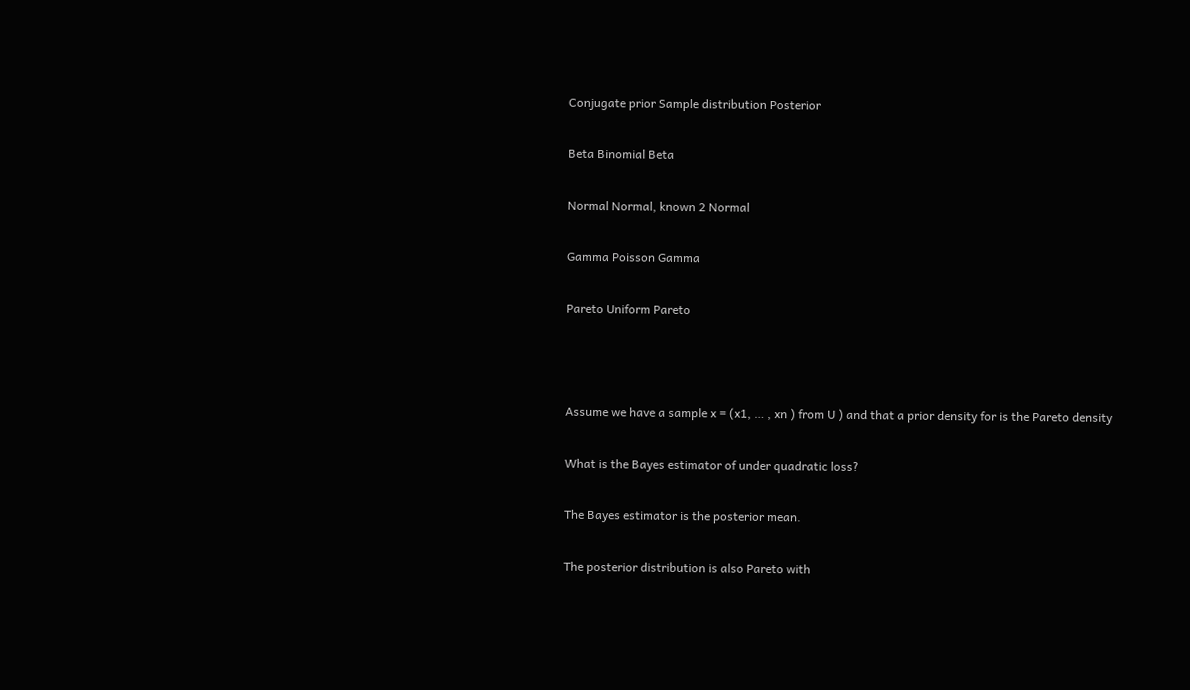Conjugate prior Sample distribution Posterior

Beta Binomial Beta

Normal Normal, known 2 Normal

Gamma Poisson Gamma

Pareto Uniform Pareto



Assume we have a sample x = (x1, … , xn ) from U ) and that a prior density for is the Pareto density

What is the Bayes estimator of under quadratic loss?

The Bayes estimator is the posterior mean.

The posterior distribution is also Pareto with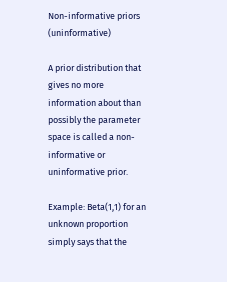Non-informative priors (uninformative)

A prior distribution that gives no more information about than possibly the parameter space is called a non-informative or uninformative prior.

Example: Beta(1,1) for an unknown proportion simply says that the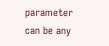parameter can be any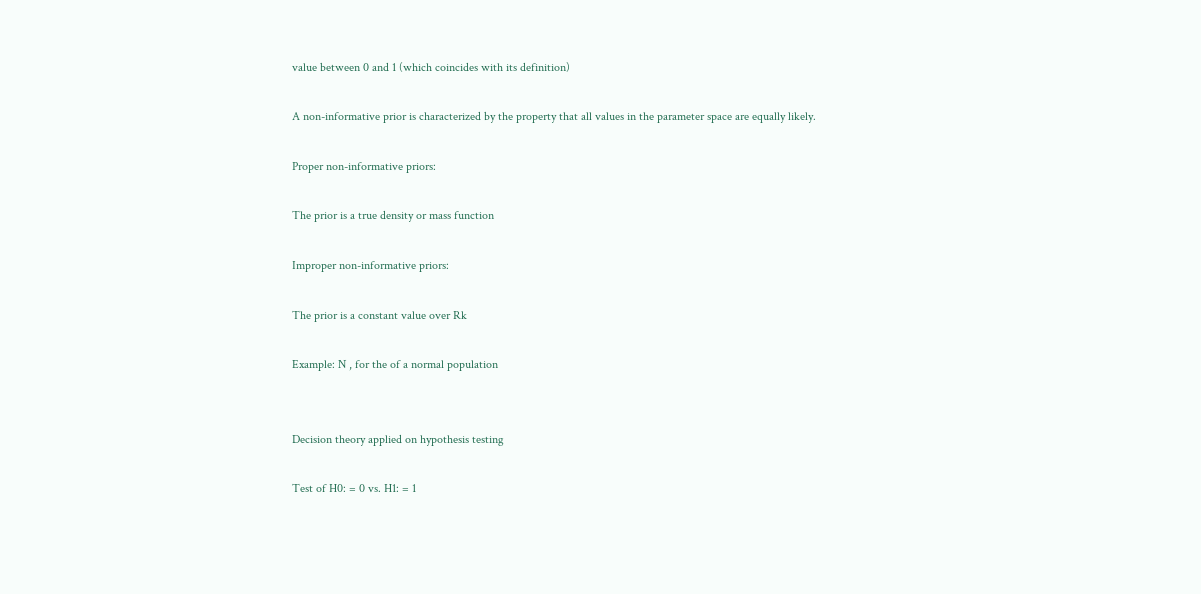value between 0 and 1 (which coincides with its definition)

A non-informative prior is characterized by the property that all values in the parameter space are equally likely.

Proper non-informative priors:

The prior is a true density or mass function

Improper non-informative priors:

The prior is a constant value over Rk

Example: N , for the of a normal population


Decision theory applied on hypothesis testing

Test of H0: = 0 vs. H1: = 1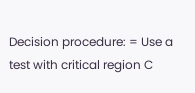Decision procedure: = Use a test with critical region C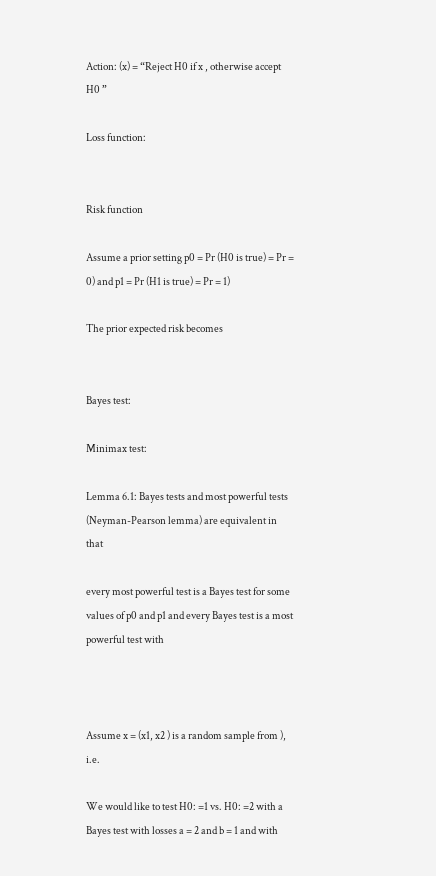Action: (x) = “Reject H0 if x , otherwise accept H0 ”

Loss function:


Risk function

Assume a prior setting p0 = Pr (H0 is true) = Pr = 0) and p1 = Pr (H1 is true) = Pr = 1)

The prior expected risk becomes


Bayes test:

Minimax test:

Lemma 6.1: Bayes tests and most powerful tests (Neyman-Pearson lemma) are equivalent in that

every most powerful test is a Bayes test for some values of p0 and p1 and every Bayes test is a most powerful test with



Assume x = (x1, x2 ) is a random sample from ), i.e.

We would like to test H0: =1 vs. H0: =2 with a Bayes test with losses a = 2 and b = 1 and with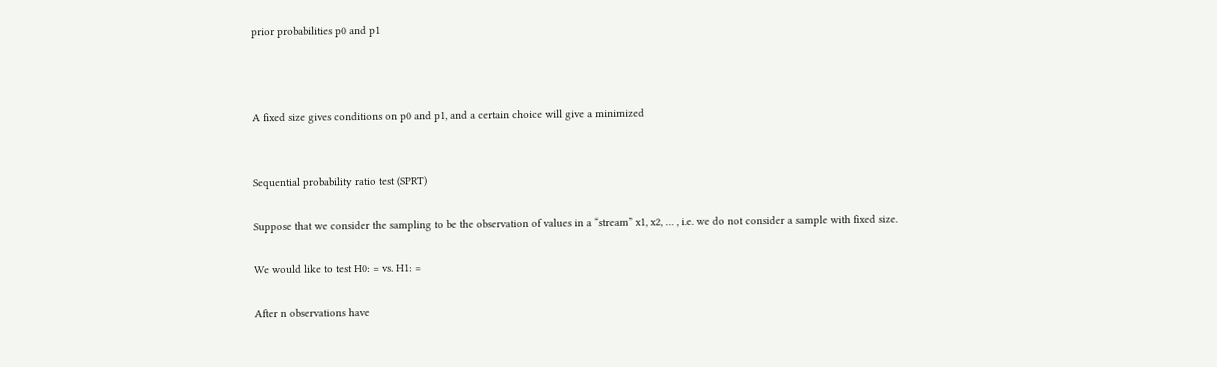prior probabilities p0 and p1



A fixed size gives conditions on p0 and p1, and a certain choice will give a minimized


Sequential probability ratio test (SPRT)

Suppose that we consider the sampling to be the observation of values in a “stream” x1, x2, … , i.e. we do not consider a sample with fixed size.

We would like to test H0: = vs. H1: =

After n observations have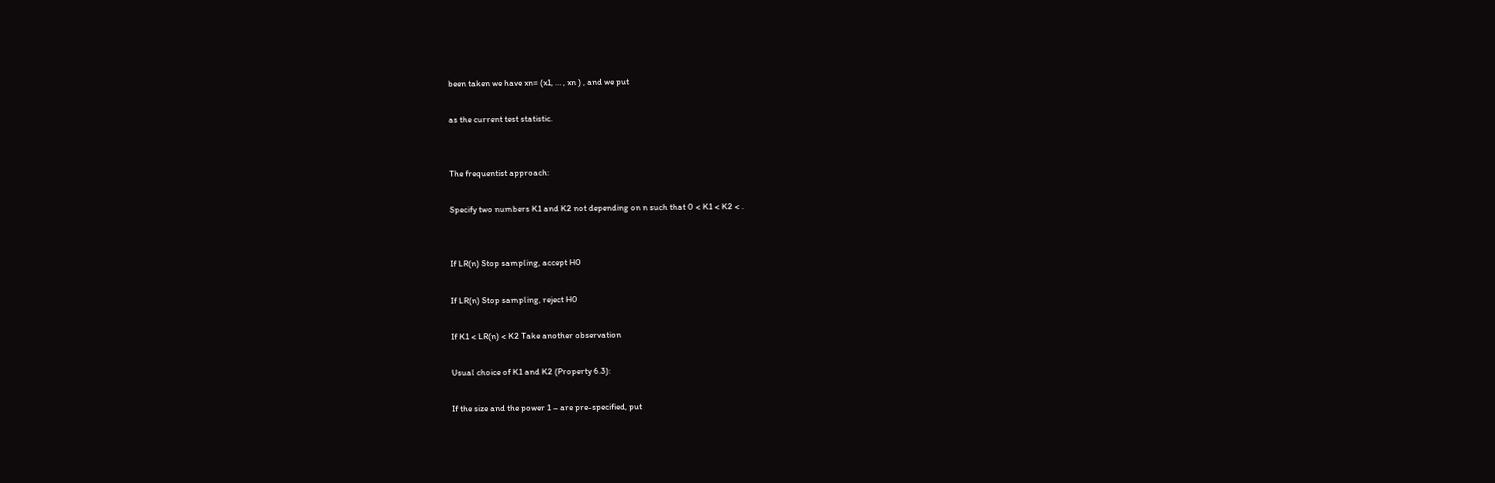been taken we have xn= (x1, … , xn ) , and we put

as the current test statistic.


The frequentist approach:

Specify two numbers K1 and K2 not depending on n such that 0 < K1 < K2 < .


If LR(n) Stop sampling, accept H0

If LR(n) Stop sampling, reject H0

If K1 < LR(n) < K2 Take another observation

Usual choice of K1 and K2 (Property 6.3):

If the size and the power 1 – are pre-specified, put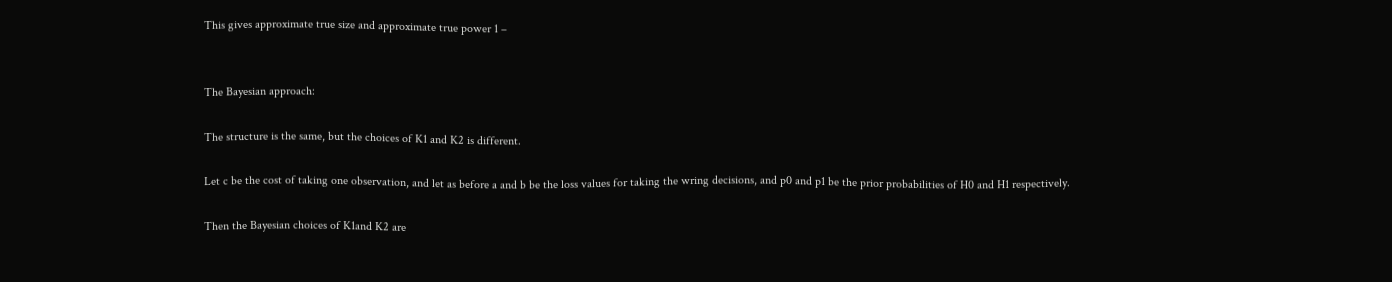This gives approximate true size and approximate true power 1 –


The Bayesian approach:

The structure is the same, but the choices of K1 and K2 is different.

Let c be the cost of taking one observation, and let as before a and b be the loss values for taking the wring decisions, and p0 and p1 be the prior probabilities of H0 and H1 respectively.

Then the Bayesian choices of K1and K2 are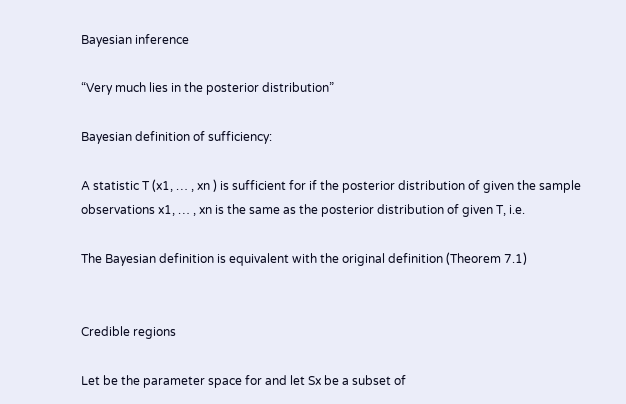Bayesian inference

“Very much lies in the posterior distribution”

Bayesian definition of sufficiency:

A statistic T (x1, … , xn ) is sufficient for if the posterior distribution of given the sample observations x1, … , xn is the same as the posterior distribution of given T, i.e.

The Bayesian definition is equivalent with the original definition (Theorem 7.1)


Credible regions

Let be the parameter space for and let Sx be a subset of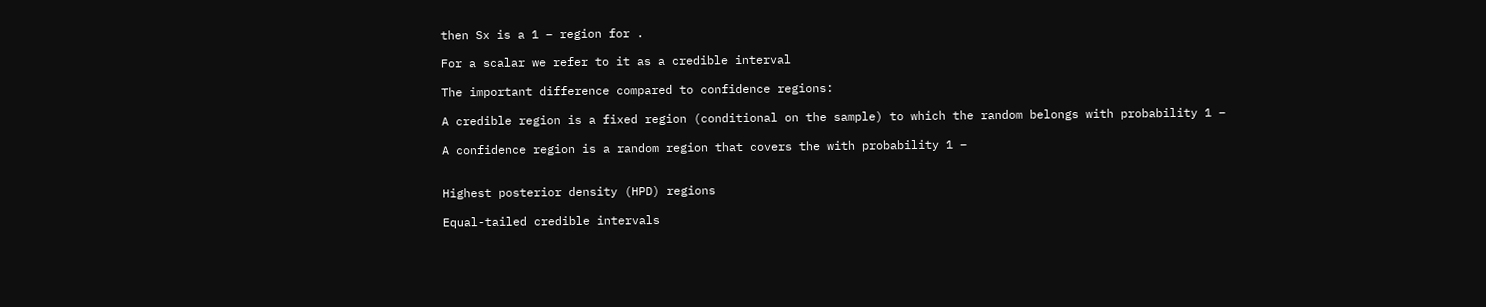then Sx is a 1 – region for .

For a scalar we refer to it as a credible interval

The important difference compared to confidence regions:

A credible region is a fixed region (conditional on the sample) to which the random belongs with probability 1 –

A confidence region is a random region that covers the with probability 1 –


Highest posterior density (HPD) regions

Equal-tailed credible intervals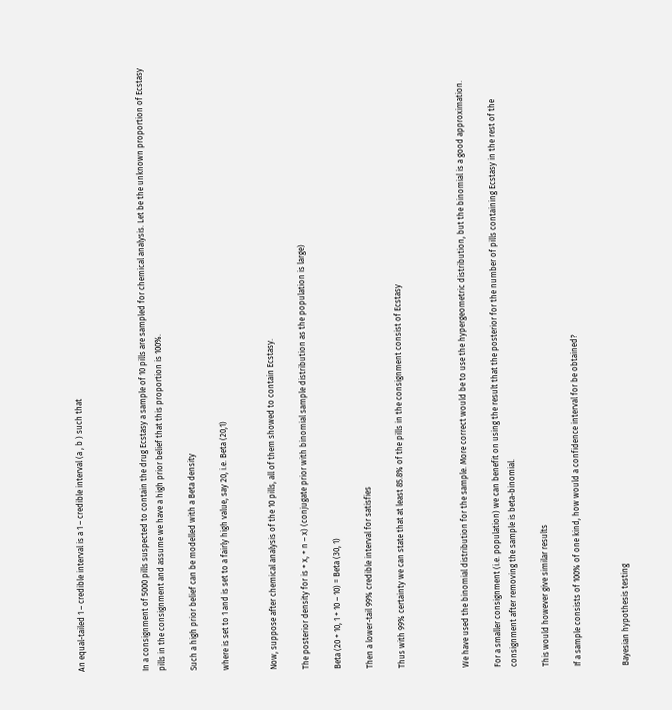An equal-tailed 1 – credible interval is a 1 – credible interval (a , b ) such that



In a consignment of 5000 pills suspected to contain the drug Ecstasy a sample of 10 pills are sampled for chemical analysis. Let be the unknown proportion of Ecstasy pills in the consignment and assume we have a high prior belief that this proportion is 100%.

Such a high prior belief can be modelled with a Beta density

where is set to 1 and is set to a fairly high value, say 20, i.e. Beta (20,1)


Now, suppose after chemical analysis of the 10 pills, all of them showed to contain Ecstasy.

The posterior density for is + x, + n – x) (conjugate prior with binomial sample distribution as the population is large)

Beta (20 + 10, 1 + 10 – 10) = Beta (30, 1)

Then a lower-tail 99% credible interval for satisfies

Thus with 99% certainty we can state that at least 85.8% of the pills in the consignment consist of Ecstasy



We have used the binomial distribution for the sample. More correct would be to use the hypergeometric distribution, but the binomial is a good approximation.

For a smaller consignment (i.e. population) we can benefit on using the result that the posterior for the number of pills containing Ecstasy in the rest of the consignment after removing the sample is beta-binomial.

This would however give similar results

If a sample consists of 100% of one kind, how would a confidence interval for be obtained?


Bayesian hypothesis testing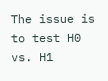The issue is to test H0 vs. H1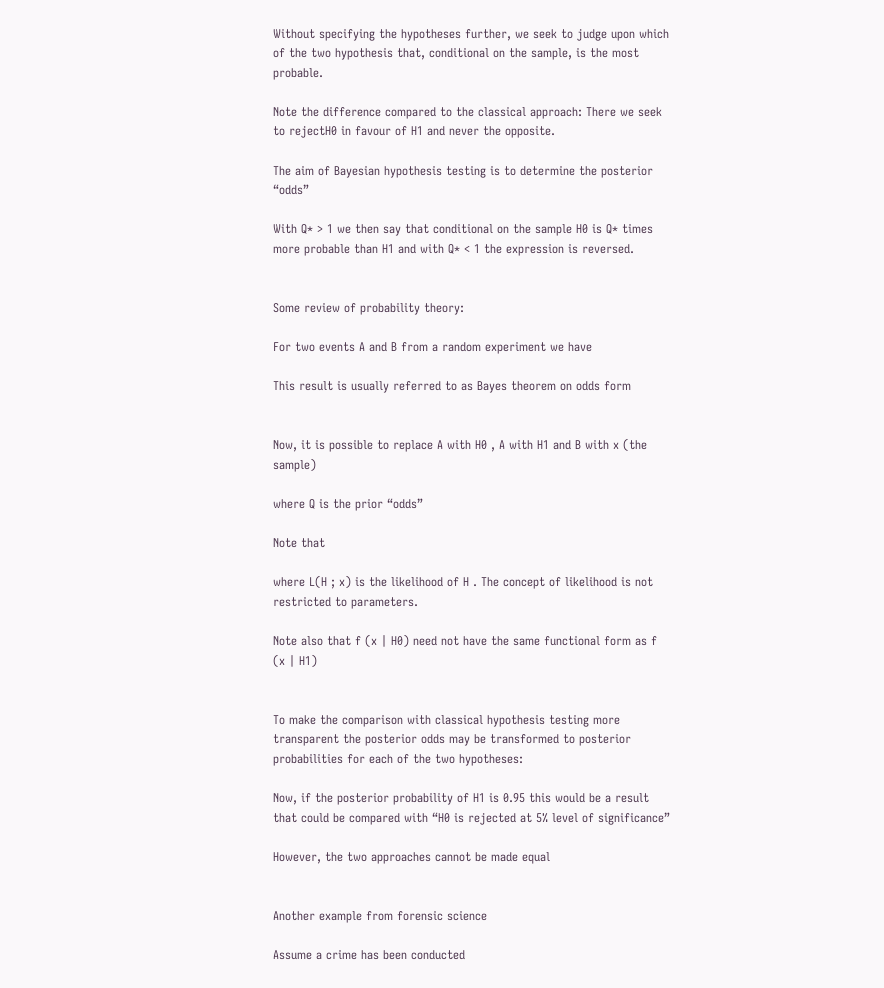Without specifying the hypotheses further, we seek to judge upon which of the two hypothesis that, conditional on the sample, is the most probable.

Note the difference compared to the classical approach: There we seek to rejectH0 in favour of H1 and never the opposite.

The aim of Bayesian hypothesis testing is to determine the posterior “odds”

With Q* > 1 we then say that conditional on the sample H0 is Q* times more probable than H1 and with Q* < 1 the expression is reversed.


Some review of probability theory:

For two events A and B from a random experiment we have

This result is usually referred to as Bayes theorem on odds form


Now, it is possible to replace A with H0 , A with H1 and B with x (the sample)

where Q is the prior “odds”

Note that

where L(H ; x) is the likelihood of H . The concept of likelihood is not restricted to parameters.

Note also that f (x | H0) need not have the same functional form as f (x | H1)


To make the comparison with classical hypothesis testing more transparent the posterior odds may be transformed to posterior probabilities for each of the two hypotheses:

Now, if the posterior probability of H1 is 0.95 this would be a result that could be compared with “H0 is rejected at 5% level of significance”

However, the two approaches cannot be made equal


Another example from forensic science

Assume a crime has been conducted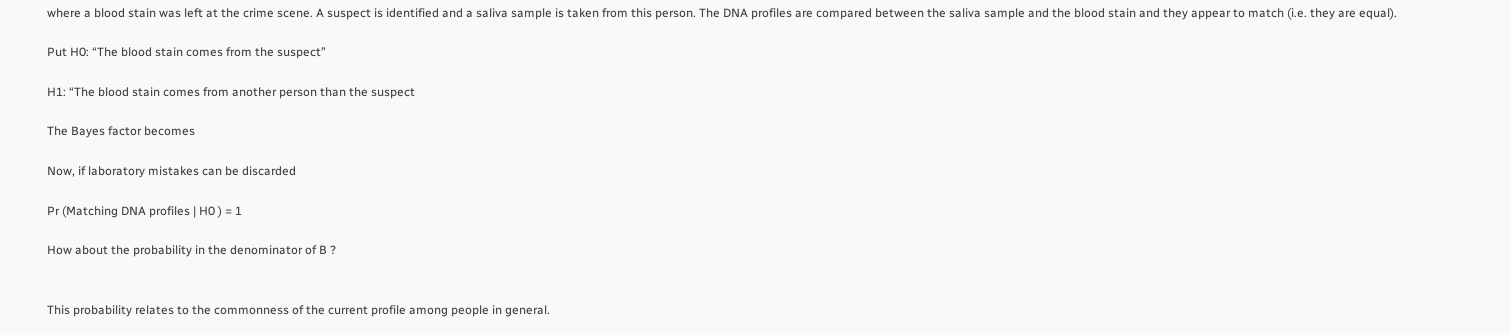where a blood stain was left at the crime scene. A suspect is identified and a saliva sample is taken from this person. The DNA profiles are compared between the saliva sample and the blood stain and they appear to match (i.e. they are equal).

Put H0: “The blood stain comes from the suspect”

H1: “The blood stain comes from another person than the suspect

The Bayes factor becomes

Now, if laboratory mistakes can be discarded

Pr (Matching DNA profiles | H0 ) = 1

How about the probability in the denominator of B ?


This probability relates to the commonness of the current profile among people in general.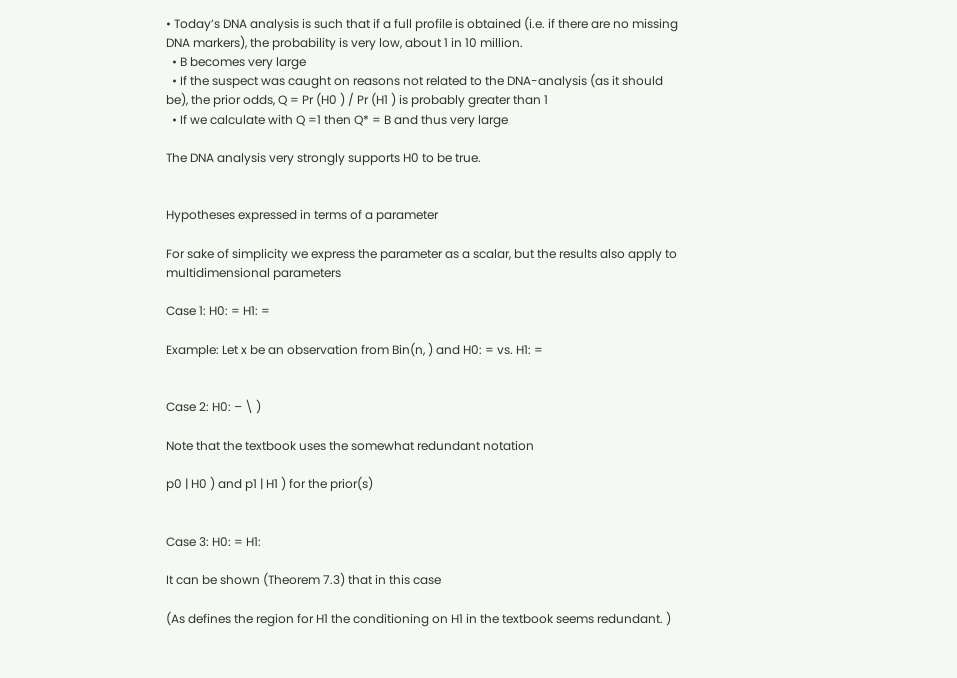• Today’s DNA analysis is such that if a full profile is obtained (i.e. if there are no missing DNA markers), the probability is very low, about 1 in 10 million.
  • B becomes very large
  • If the suspect was caught on reasons not related to the DNA-analysis (as it should be), the prior odds, Q = Pr (H0 ) / Pr (H1 ) is probably greater than 1
  • If we calculate with Q =1 then Q* = B and thus very large

The DNA analysis very strongly supports H0 to be true.


Hypotheses expressed in terms of a parameter

For sake of simplicity we express the parameter as a scalar, but the results also apply to multidimensional parameters

Case 1: H0: = H1: =

Example: Let x be an observation from Bin(n, ) and H0: = vs. H1: =


Case 2: H0: – \ )

Note that the textbook uses the somewhat redundant notation

p0 | H0 ) and p1 | H1 ) for the prior(s)


Case 3: H0: = H1:

It can be shown (Theorem 7.3) that in this case

(As defines the region for H1 the conditioning on H1 in the textbook seems redundant. )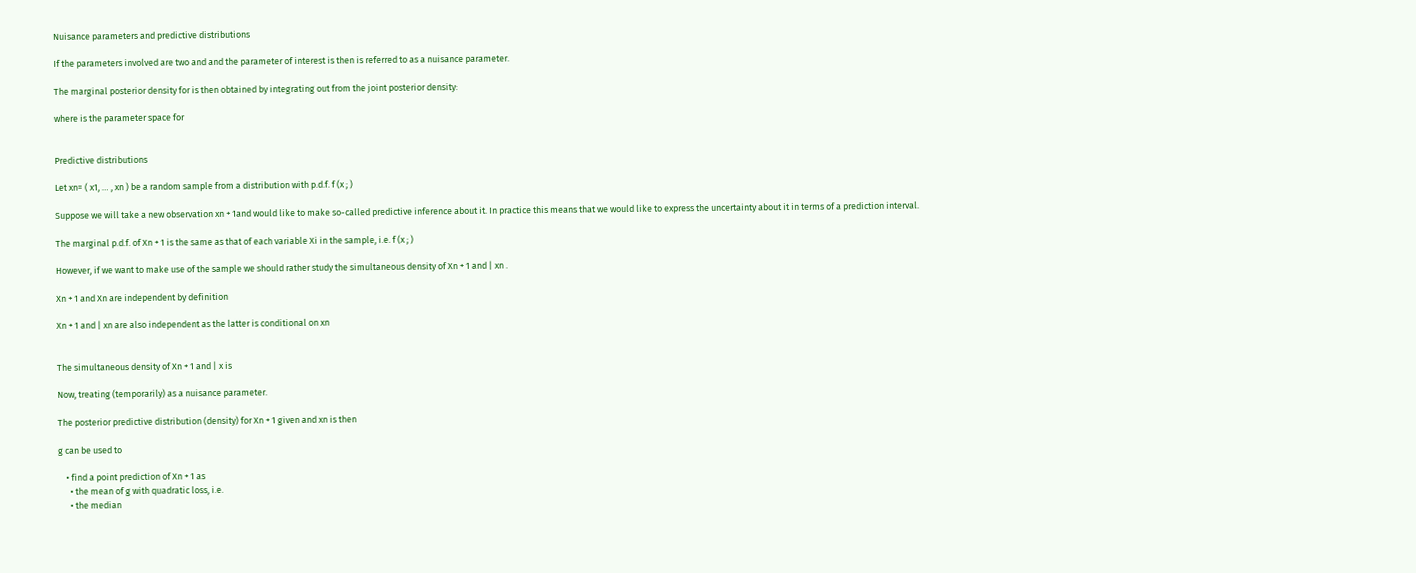Nuisance parameters and predictive distributions

If the parameters involved are two and and the parameter of interest is then is referred to as a nuisance parameter.

The marginal posterior density for is then obtained by integrating out from the joint posterior density:

where is the parameter space for


Predictive distributions

Let xn= ( x1, … , xn ) be a random sample from a distribution with p.d.f. f (x ; )

Suppose we will take a new observation xn + 1and would like to make so-called predictive inference about it. In practice this means that we would like to express the uncertainty about it in terms of a prediction interval.

The marginal p.d.f. of Xn + 1 is the same as that of each variable Xi in the sample, i.e. f (x ; )

However, if we want to make use of the sample we should rather study the simultaneous density of Xn + 1 and | xn .

Xn + 1 and Xn are independent by definition

Xn + 1 and | xn are also independent as the latter is conditional on xn


The simultaneous density of Xn + 1 and | x is

Now, treating (temporarily) as a nuisance parameter.

The posterior predictive distribution (density) for Xn + 1 given and xn is then

g can be used to

    • find a point prediction of Xn + 1 as
      • the mean of g with quadratic loss, i.e.
      • the median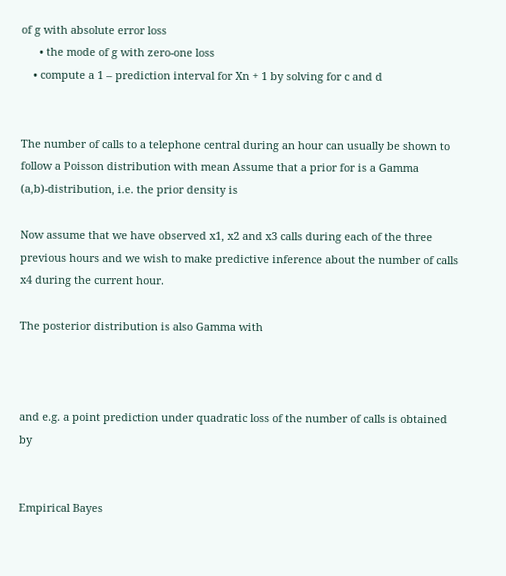of g with absolute error loss
      • the mode of g with zero-one loss
    • compute a 1 – prediction interval for Xn + 1 by solving for c and d


The number of calls to a telephone central during an hour can usually be shown to follow a Poisson distribution with mean Assume that a prior for is a Gamma (a,b)-distribution, i.e. the prior density is

Now assume that we have observed x1, x2 and x3 calls during each of the three previous hours and we wish to make predictive inference about the number of calls x4 during the current hour.

The posterior distribution is also Gamma with



and e.g. a point prediction under quadratic loss of the number of calls is obtained by


Empirical Bayes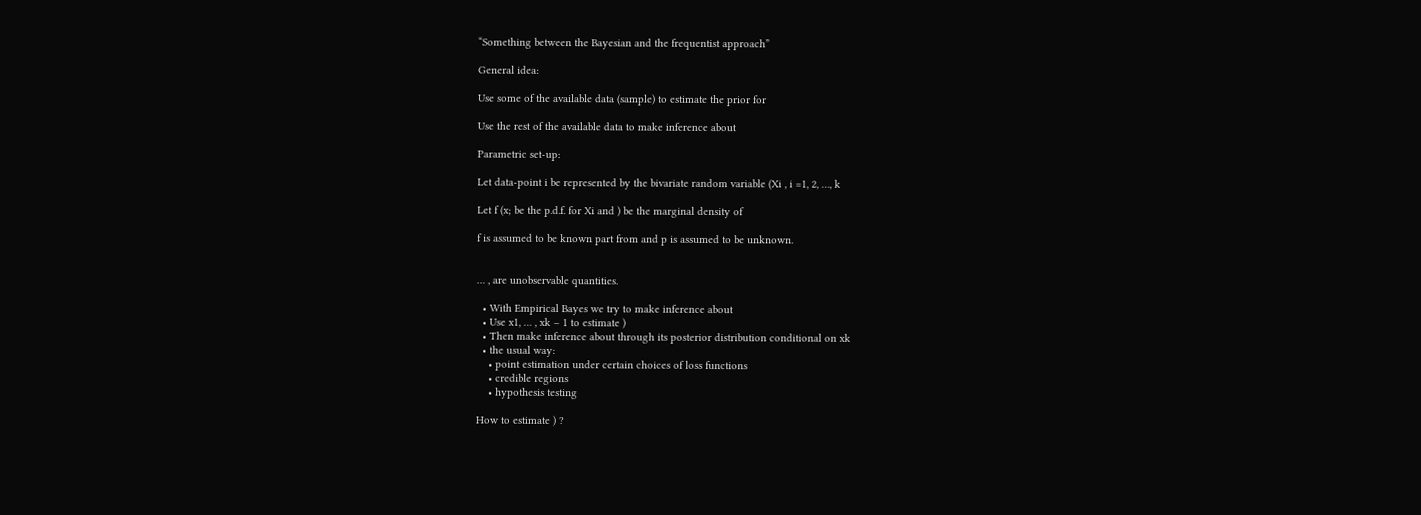“Something between the Bayesian and the frequentist approach”

General idea:

Use some of the available data (sample) to estimate the prior for

Use the rest of the available data to make inference about

Parametric set-up:

Let data-point i be represented by the bivariate random variable (Xi , i =1, 2, …, k

Let f (x; be the p.d.f. for Xi and ) be the marginal density of

f is assumed to be known part from and p is assumed to be unknown.


… , are unobservable quantities.

  • With Empirical Bayes we try to make inference about
  • Use x1, … , xk – 1 to estimate )
  • Then make inference about through its posterior distribution conditional on xk
  • the usual way:
    • point estimation under certain choices of loss functions
    • credible regions
    • hypothesis testing

How to estimate ) ?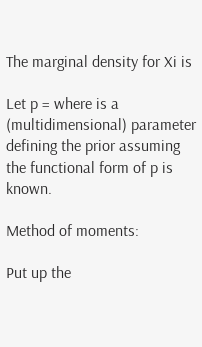The marginal density for Xi is

Let p = where is a (multidimensional) parameter defining the prior assuming the functional form of p is known.

Method of moments:

Put up the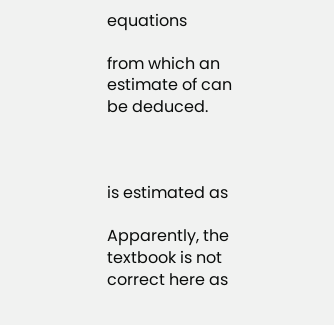equations

from which an estimate of can be deduced.



is estimated as

Apparently, the textbook is not correct here as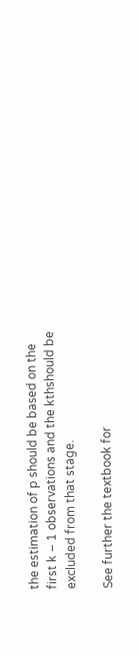the estimation of p should be based on the first k – 1 observations and the kthshould be excluded from that stage.

See further the textbook for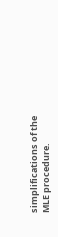simplifications of the MLE procedure.